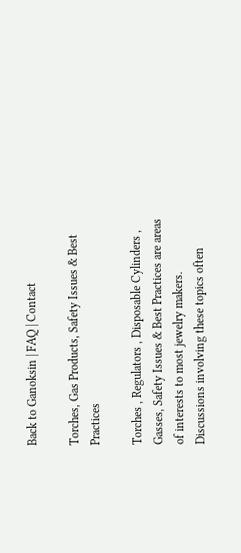Back to Ganoksin | FAQ | Contact

Torches, Gas Products, Safety Issues & Best Practices

Torches , Regulators , Disposable Cylinders , Gasses, Safety Issues & Best Practices are areas of interests to most jewelry makers. Discussions involving these topics often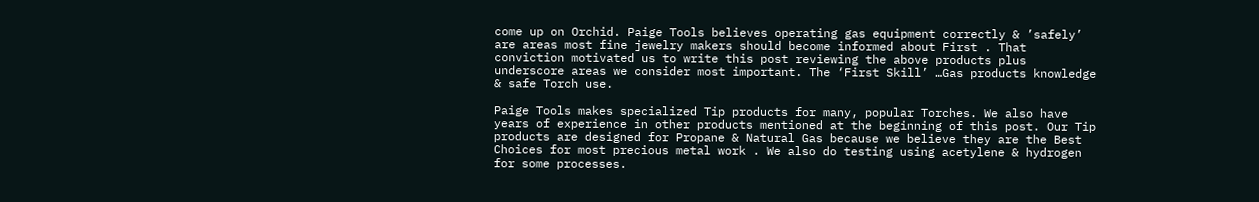come up on Orchid. Paige Tools believes operating gas equipment correctly & ’safely’ are areas most fine jewelry makers should become informed about First . That conviction motivated us to write this post reviewing the above products plus underscore areas we consider most important. The ‘First Skill’ …Gas products knowledge & safe Torch use.

Paige Tools makes specialized Tip products for many, popular Torches. We also have years of experience in other products mentioned at the beginning of this post. Our Tip products are designed for Propane & Natural Gas because we believe they are the Best Choices for most precious metal work . We also do testing using acetylene & hydrogen for some processes.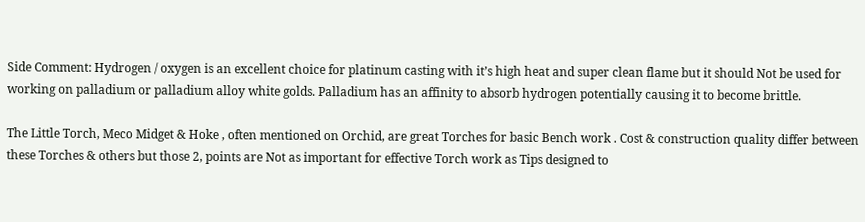Side Comment: Hydrogen / oxygen is an excellent choice for platinum casting with it’s high heat and super clean flame but it should Not be used for working on palladium or palladium alloy white golds. Palladium has an affinity to absorb hydrogen potentially causing it to become brittle.

The Little Torch, Meco Midget & Hoke , often mentioned on Orchid, are great Torches for basic Bench work . Cost & construction quality differ between these Torches & others but those 2, points are Not as important for effective Torch work as Tips designed to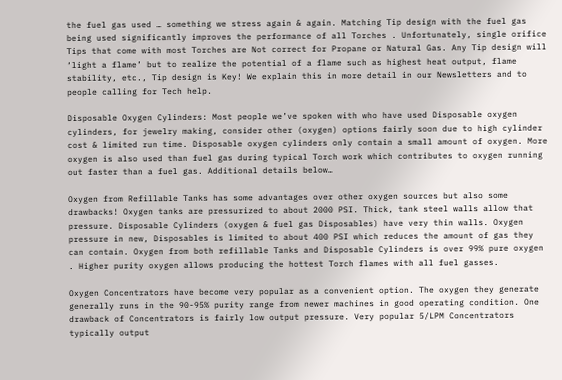the fuel gas used … something we stress again & again. Matching Tip design with the fuel gas being used significantly improves the performance of all Torches . Unfortunately, single orifice Tips that come with most Torches are Not correct for Propane or Natural Gas. Any Tip design will ‘light a flame’ but to realize the potential of a flame such as highest heat output, flame stability, etc., Tip design is Key! We explain this in more detail in our Newsletters and to people calling for Tech help.

Disposable Oxygen Cylinders: Most people we’ve spoken with who have used Disposable oxygen cylinders, for jewelry making, consider other (oxygen) options fairly soon due to high cylinder cost & limited run time. Disposable oxygen cylinders only contain a small amount of oxygen. More oxygen is also used than fuel gas during typical Torch work which contributes to oxygen running out faster than a fuel gas. Additional details below…

Oxygen from Refillable Tanks has some advantages over other oxygen sources but also some drawbacks! Oxygen tanks are pressurized to about 2000 PSI. Thick, tank steel walls allow that pressure. Disposable Cylinders (oxygen & fuel gas Disposables) have very thin walls. Oxygen pressure in new, Disposables is limited to about 400 PSI which reduces the amount of gas they can contain. Oxygen from both refillable Tanks and Disposable Cylinders is over 99% pure oxygen . Higher purity oxygen allows producing the hottest Torch flames with all fuel gasses.

Oxygen Concentrators have become very popular as a convenient option. The oxygen they generate generally runs in the 90-95% purity range from newer machines in good operating condition. One drawback of Concentrators is fairly low output pressure. Very popular 5/LPM Concentrators typically output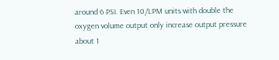around 6 PSI. Even 10/LPM units with double the oxygen volume output only increase output pressure about 1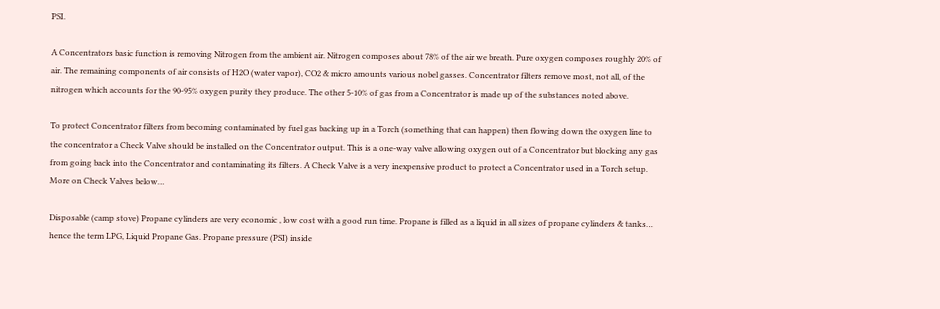PSI.

A Concentrators basic function is removing Nitrogen from the ambient air. Nitrogen composes about 78% of the air we breath. Pure oxygen composes roughly 20% of air. The remaining components of air consists of H2O (water vapor), CO2 & micro amounts various nobel gasses. Concentrator filters remove most, not all, of the nitrogen which accounts for the 90-95% oxygen purity they produce. The other 5-10% of gas from a Concentrator is made up of the substances noted above.

To protect Concentrator filters from becoming contaminated by fuel gas backing up in a Torch (something that can happen) then flowing down the oxygen line to the concentrator a Check Valve should be installed on the Concentrator output. This is a one-way valve allowing oxygen out of a Concentrator but blocking any gas from going back into the Concentrator and contaminating its filters. A Check Valve is a very inexpensive product to protect a Concentrator used in a Torch setup. More on Check Valves below…

Disposable (camp stove) Propane cylinders are very economic , low cost with a good run time. Propane is filled as a liquid in all sizes of propane cylinders & tanks… hence the term LPG, Liquid Propane Gas. Propane pressure (PSI) inside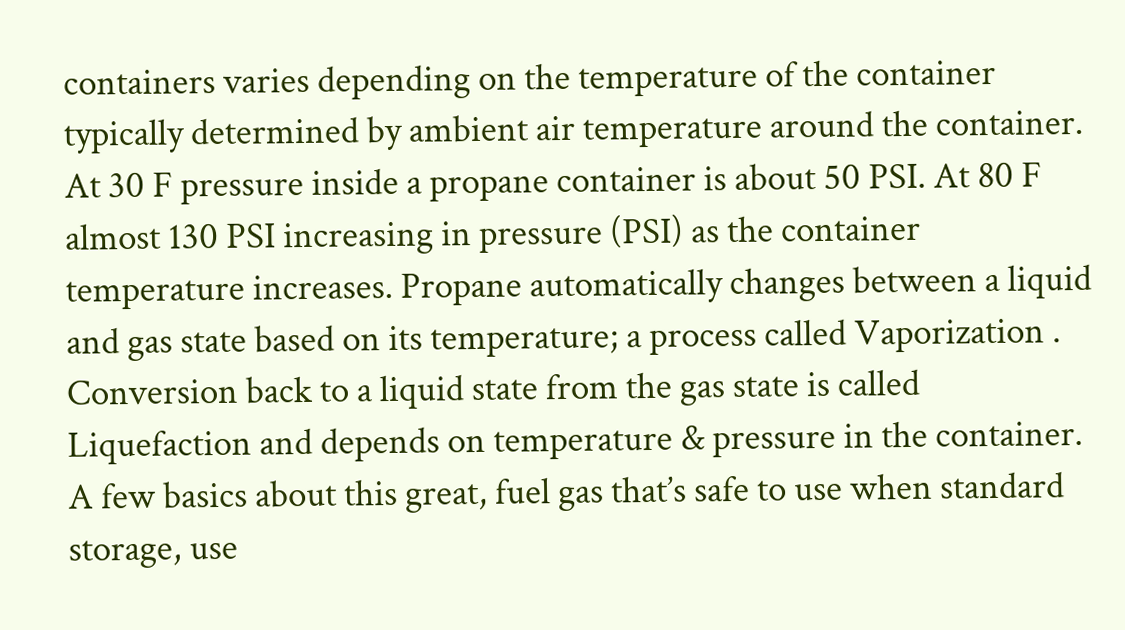containers varies depending on the temperature of the container typically determined by ambient air temperature around the container. At 30 F pressure inside a propane container is about 50 PSI. At 80 F almost 130 PSI increasing in pressure (PSI) as the container temperature increases. Propane automatically changes between a liquid and gas state based on its temperature; a process called Vaporization . Conversion back to a liquid state from the gas state is called Liquefaction and depends on temperature & pressure in the container. A few basics about this great, fuel gas that’s safe to use when standard storage, use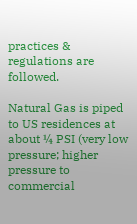practices & regulations are followed.

Natural Gas is piped to US residences at about ¼ PSI (very low pressure; higher pressure to commercial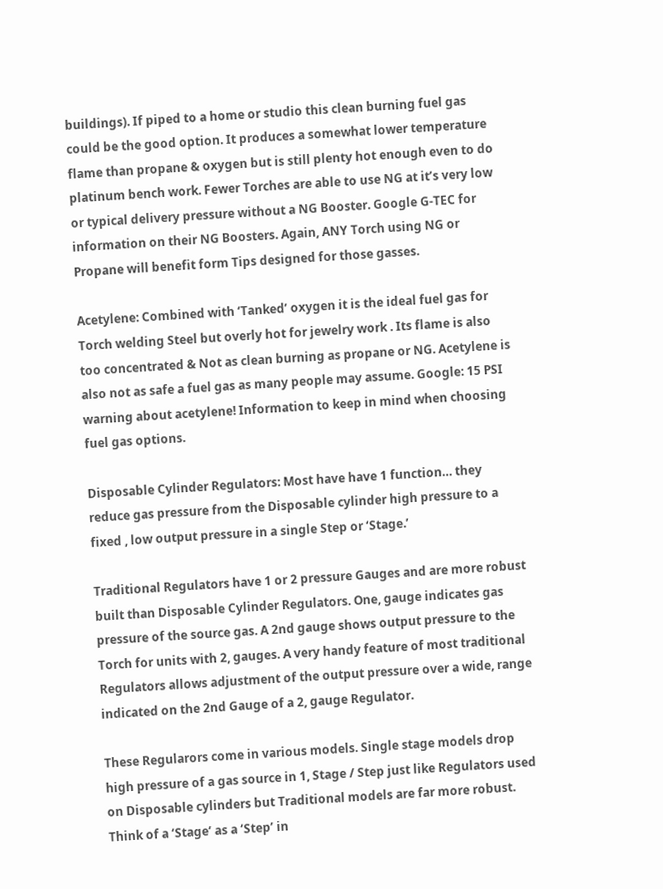buildings). If piped to a home or studio this clean burning fuel gas could be the good option. It produces a somewhat lower temperature flame than propane & oxygen but is still plenty hot enough even to do platinum bench work. Fewer Torches are able to use NG at it’s very low or typical delivery pressure without a NG Booster. Google G-TEC for information on their NG Boosters. Again, ANY Torch using NG or Propane will benefit form Tips designed for those gasses.

Acetylene: Combined with ‘Tanked’ oxygen it is the ideal fuel gas for Torch welding Steel but overly hot for jewelry work . Its flame is also too concentrated & Not as clean burning as propane or NG. Acetylene is also not as safe a fuel gas as many people may assume. Google: 15 PSI warning about acetylene! Information to keep in mind when choosing fuel gas options.

Disposable Cylinder Regulators: Most have have 1 function… they reduce gas pressure from the Disposable cylinder high pressure to a fixed , low output pressure in a single Step or ‘Stage.’

Traditional Regulators have 1 or 2 pressure Gauges and are more robust built than Disposable Cylinder Regulators. One, gauge indicates gas pressure of the source gas. A 2nd gauge shows output pressure to the Torch for units with 2, gauges. A very handy feature of most traditional Regulators allows adjustment of the output pressure over a wide, range indicated on the 2nd Gauge of a 2, gauge Regulator.

These Regularors come in various models. Single stage models drop high pressure of a gas source in 1, Stage / Step just like Regulators used on Disposable cylinders but Traditional models are far more robust. Think of a ‘Stage’ as a ‘Step’ in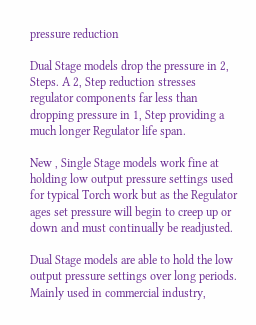pressure reduction

Dual Stage models drop the pressure in 2, Steps. A 2, Step reduction stresses regulator components far less than dropping pressure in 1, Step providing a much longer Regulator life span.

New , Single Stage models work fine at holding low output pressure settings used for typical Torch work but as the Regulator ages set pressure will begin to creep up or down and must continually be readjusted.

Dual Stage models are able to hold the low output pressure settings over long periods. Mainly used in commercial industry,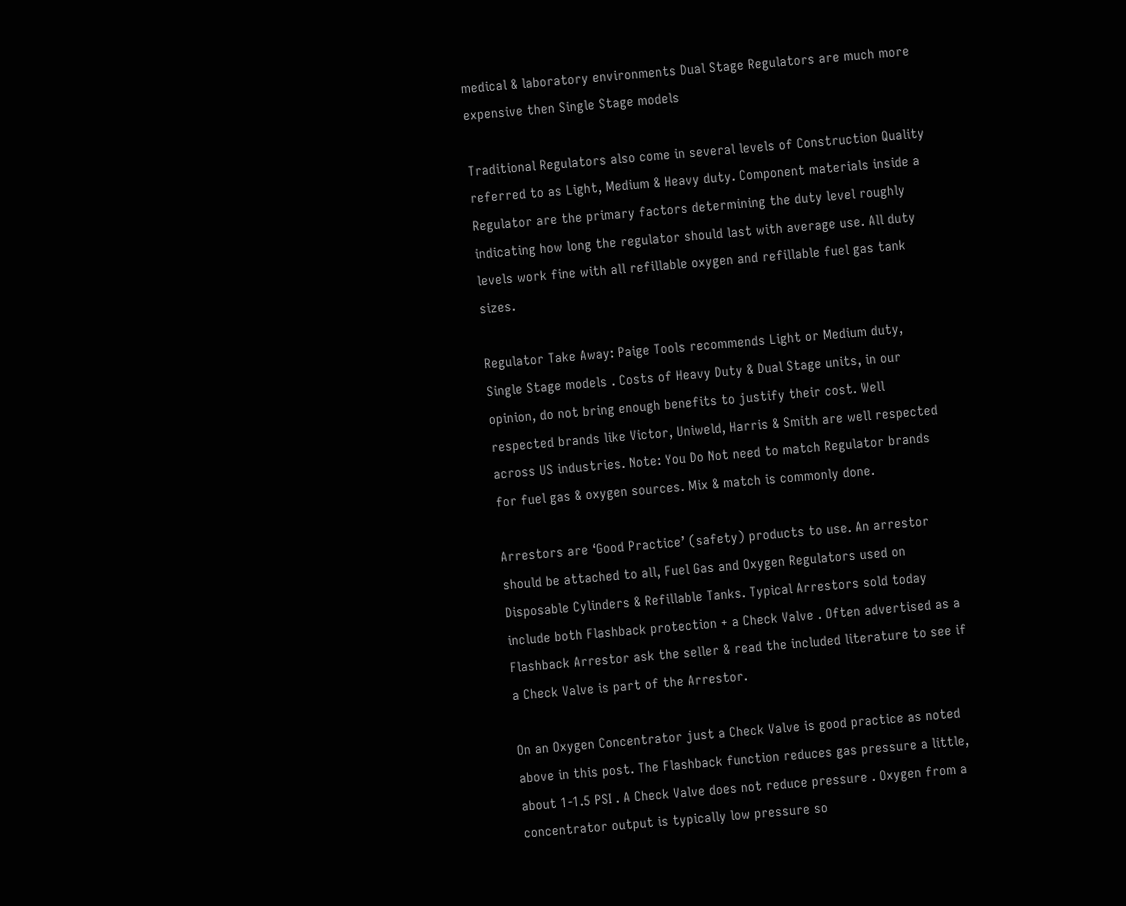medical & laboratory environments Dual Stage Regulators are much more expensive then Single Stage models

Traditional Regulators also come in several levels of Construction Quality referred to as Light, Medium & Heavy duty. Component materials inside a Regulator are the primary factors determining the duty level roughly indicating how long the regulator should last with average use. All duty levels work fine with all refillable oxygen and refillable fuel gas tank sizes.

Regulator Take Away: Paige Tools recommends Light or Medium duty, Single Stage models . Costs of Heavy Duty & Dual Stage units, in our opinion, do not bring enough benefits to justify their cost. Well respected brands like Victor, Uniweld, Harris & Smith are well respected across US industries. Note: You Do Not need to match Regulator brands for fuel gas & oxygen sources. Mix & match is commonly done.

Arrestors are ‘Good Practice’ (safety) products to use. An arrestor should be attached to all, Fuel Gas and Oxygen Regulators used on Disposable Cylinders & Refillable Tanks. Typical Arrestors sold today include both Flashback protection + a Check Valve . Often advertised as a Flashback Arrestor ask the seller & read the included literature to see if a Check Valve is part of the Arrestor.

On an Oxygen Concentrator just a Check Valve is good practice as noted above in this post. The Flashback function reduces gas pressure a little, about 1-1.5 PSI . A Check Valve does not reduce pressure . Oxygen from a concentrator output is typically low pressure so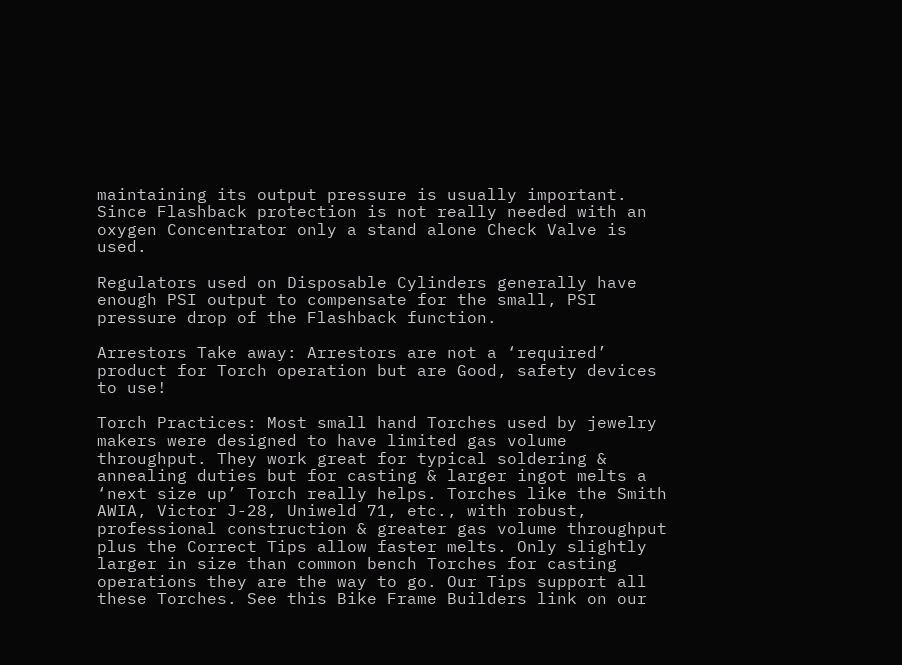maintaining its output pressure is usually important. Since Flashback protection is not really needed with an oxygen Concentrator only a stand alone Check Valve is used.

Regulators used on Disposable Cylinders generally have enough PSI output to compensate for the small, PSI pressure drop of the Flashback function.

Arrestors Take away: Arrestors are not a ‘required’ product for Torch operation but are Good, safety devices to use!

Torch Practices: Most small hand Torches used by jewelry makers were designed to have limited gas volume throughput. They work great for typical soldering & annealing duties but for casting & larger ingot melts a ‘next size up’ Torch really helps. Torches like the Smith AWIA, Victor J-28, Uniweld 71, etc., with robust, professional construction & greater gas volume throughput plus the Correct Tips allow faster melts. Only slightly larger in size than common bench Torches for casting operations they are the way to go. Our Tips support all these Torches. See this Bike Frame Builders link on our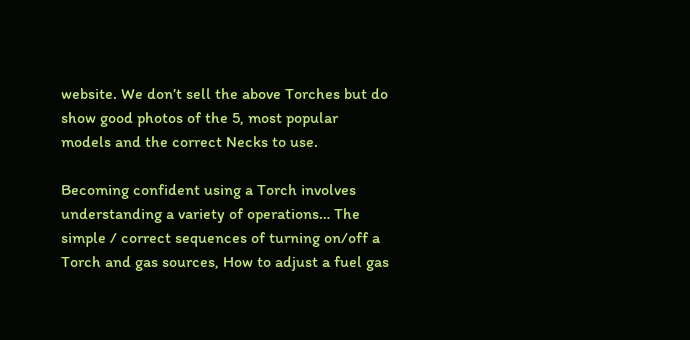website. We don’t sell the above Torches but do show good photos of the 5, most popular models and the correct Necks to use.

Becoming confident using a Torch involves understanding a variety of operations… The simple / correct sequences of turning on/off a Torch and gas sources, How to adjust a fuel gas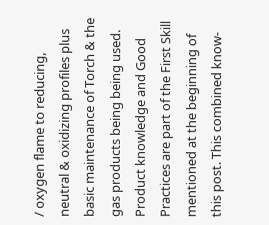/ oxygen flame to reducing, neutral & oxidizing profiles plus basic maintenance of Torch & the gas products being being used. Product knowledge and Good Practices are part of the First Skill mentioned at the beginning of this post. This combined know-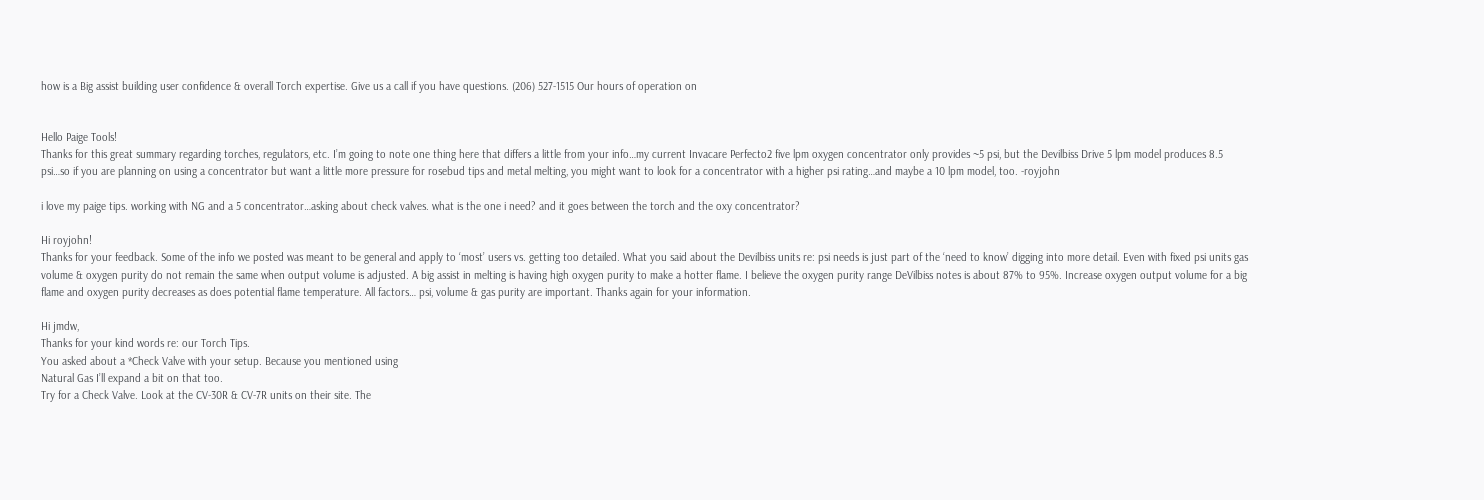how is a Big assist building user confidence & overall Torch expertise. Give us a call if you have questions. (206) 527-1515 Our hours of operation on


Hello Paige Tools!
Thanks for this great summary regarding torches, regulators, etc. I’m going to note one thing here that differs a little from your info…my current Invacare Perfecto2 five lpm oxygen concentrator only provides ~5 psi, but the Devilbiss Drive 5 lpm model produces 8.5 psi…so if you are planning on using a concentrator but want a little more pressure for rosebud tips and metal melting, you might want to look for a concentrator with a higher psi rating…and maybe a 10 lpm model, too. -royjohn

i love my paige tips. working with NG and a 5 concentrator…asking about check valves. what is the one i need? and it goes between the torch and the oxy concentrator?

Hi royjohn!
Thanks for your feedback. Some of the info we posted was meant to be general and apply to ‘most’ users vs. getting too detailed. What you said about the Devilbiss units re: psi needs is just part of the ‘need to know’ digging into more detail. Even with fixed psi units gas volume & oxygen purity do not remain the same when output volume is adjusted. A big assist in melting is having high oxygen purity to make a hotter flame. I believe the oxygen purity range DeVilbiss notes is about 87% to 95%. Increase oxygen output volume for a big flame and oxygen purity decreases as does potential flame temperature. All factors… psi, volume & gas purity are important. Thanks again for your information.

Hi jmdw,
Thanks for your kind words re: our Torch Tips.
You asked about a *Check Valve with your setup. Because you mentioned using
Natural Gas I’ll expand a bit on that too.
Try for a Check Valve. Look at the CV-30R & CV-7R units on their site. The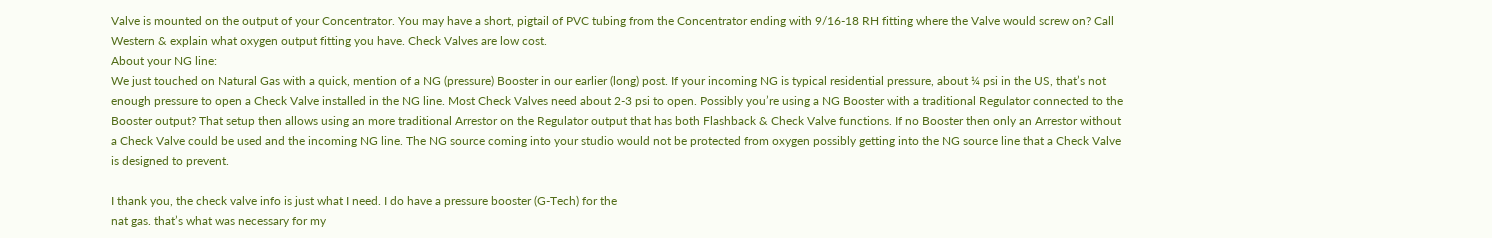Valve is mounted on the output of your Concentrator. You may have a short, pigtail of PVC tubing from the Concentrator ending with 9/16-18 RH fitting where the Valve would screw on? Call Western & explain what oxygen output fitting you have. Check Valves are low cost.
About your NG line:
We just touched on Natural Gas with a quick, mention of a NG (pressure) Booster in our earlier (long) post. If your incoming NG is typical residential pressure, about ¼ psi in the US, that’s not enough pressure to open a Check Valve installed in the NG line. Most Check Valves need about 2-3 psi to open. Possibly you’re using a NG Booster with a traditional Regulator connected to the Booster output? That setup then allows using an more traditional Arrestor on the Regulator output that has both Flashback & Check Valve functions. If no Booster then only an Arrestor without a Check Valve could be used and the incoming NG line. The NG source coming into your studio would not be protected from oxygen possibly getting into the NG source line that a Check Valve is designed to prevent.

I thank you, the check valve info is just what I need. I do have a pressure booster (G-Tech) for the
nat gas. that’s what was necessary for my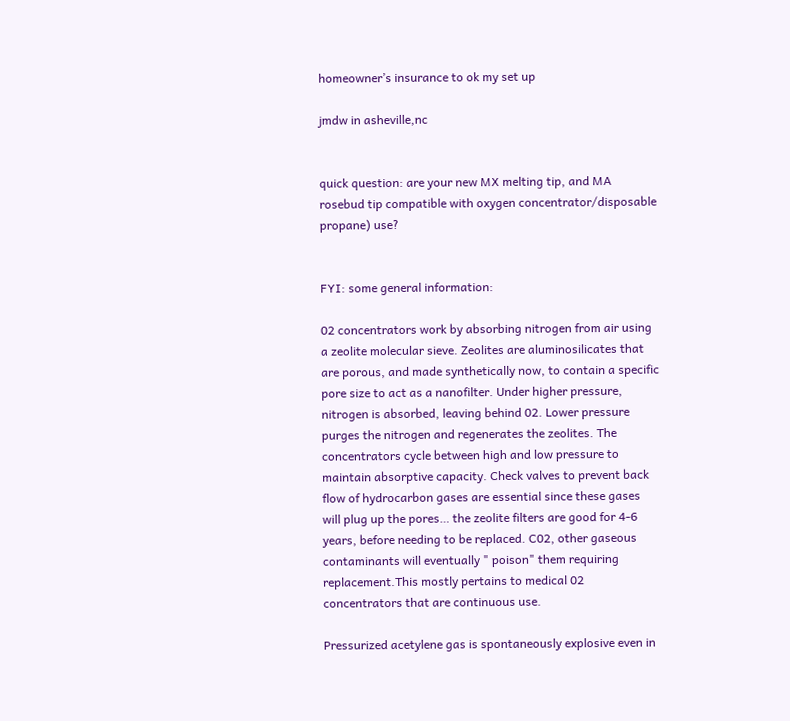homeowner’s insurance to ok my set up

jmdw in asheville,nc


quick question: are your new MX melting tip, and MA rosebud tip compatible with oxygen concentrator/disposable propane) use?


FYI: some general information:

02 concentrators work by absorbing nitrogen from air using a zeolite molecular sieve. Zeolites are aluminosilicates that are porous, and made synthetically now, to contain a specific pore size to act as a nanofilter. Under higher pressure, nitrogen is absorbed, leaving behind 02. Lower pressure purges the nitrogen and regenerates the zeolites. The concentrators cycle between high and low pressure to maintain absorptive capacity. Check valves to prevent back flow of hydrocarbon gases are essential since these gases will plug up the pores… the zeolite filters are good for 4-6 years, before needing to be replaced. C02, other gaseous contaminants will eventually " poison" them requiring replacement.This mostly pertains to medical 02 concentrators that are continuous use.

Pressurized acetylene gas is spontaneously explosive even in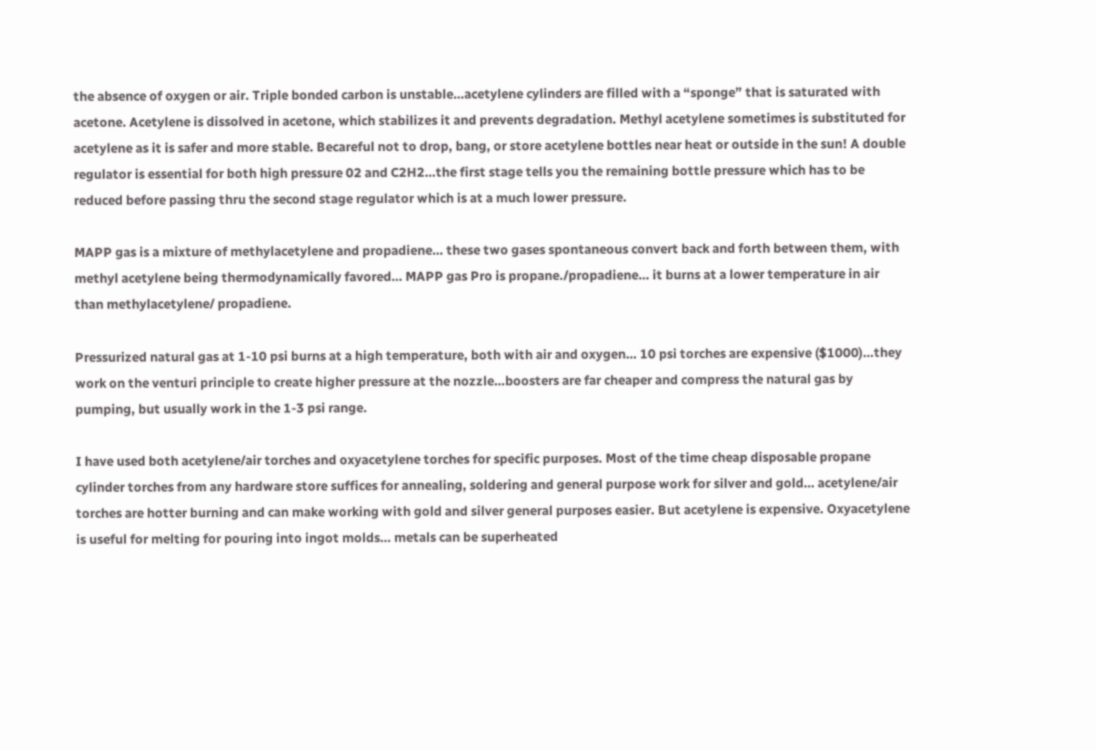the absence of oxygen or air. Triple bonded carbon is unstable…acetylene cylinders are filled with a “sponge” that is saturated with acetone. Acetylene is dissolved in acetone, which stabilizes it and prevents degradation. Methyl acetylene sometimes is substituted for acetylene as it is safer and more stable. Becareful not to drop, bang, or store acetylene bottles near heat or outside in the sun! A double regulator is essential for both high pressure 02 and C2H2…the first stage tells you the remaining bottle pressure which has to be reduced before passing thru the second stage regulator which is at a much lower pressure.

MAPP gas is a mixture of methylacetylene and propadiene… these two gases spontaneous convert back and forth between them, with methyl acetylene being thermodynamically favored… MAPP gas Pro is propane./propadiene… it burns at a lower temperature in air than methylacetylene/ propadiene.

Pressurized natural gas at 1-10 psi burns at a high temperature, both with air and oxygen… 10 psi torches are expensive ($1000)…they work on the venturi principle to create higher pressure at the nozzle…boosters are far cheaper and compress the natural gas by pumping, but usually work in the 1-3 psi range.

I have used both acetylene/air torches and oxyacetylene torches for specific purposes. Most of the time cheap disposable propane cylinder torches from any hardware store suffices for annealing, soldering and general purpose work for silver and gold… acetylene/air torches are hotter burning and can make working with gold and silver general purposes easier. But acetylene is expensive. Oxyacetylene is useful for melting for pouring into ingot molds… metals can be superheated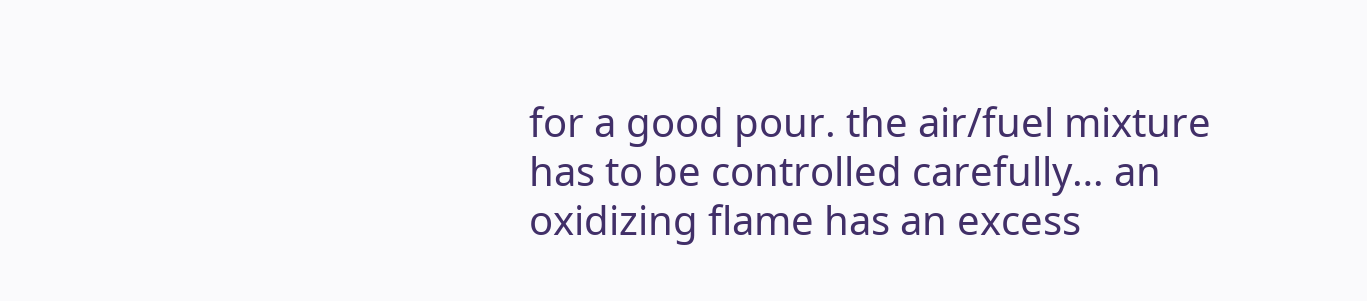for a good pour. the air/fuel mixture has to be controlled carefully… an oxidizing flame has an excess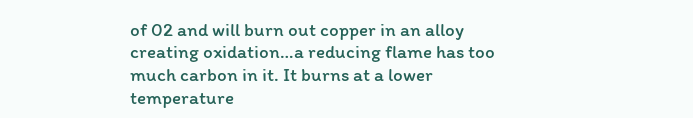of 02 and will burn out copper in an alloy creating oxidation…a reducing flame has too much carbon in it. It burns at a lower temperature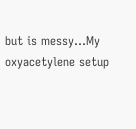but is messy…My oxyacetylene setup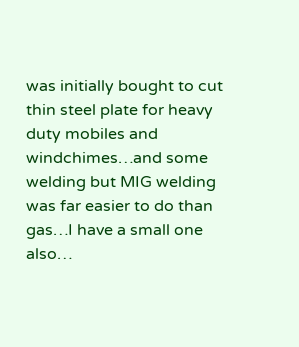was initially bought to cut thin steel plate for heavy duty mobiles and windchimes…and some welding but MIG welding was far easier to do than gas…I have a small one also…